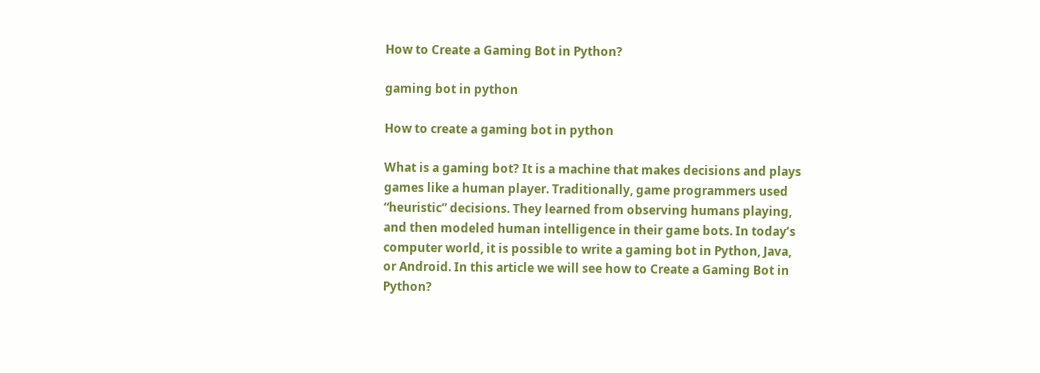How to Create a Gaming Bot in Python?

gaming bot in python

How to create a gaming bot in python

What is a gaming bot? It is a machine that makes decisions and plays games like a human player. Traditionally, game programmers used “heuristic” decisions. They learned from observing humans playing, and then modeled human intelligence in their game bots. In today’s computer world, it is possible to write a gaming bot in Python, Java, or Android. In this article we will see how to Create a Gaming Bot in Python?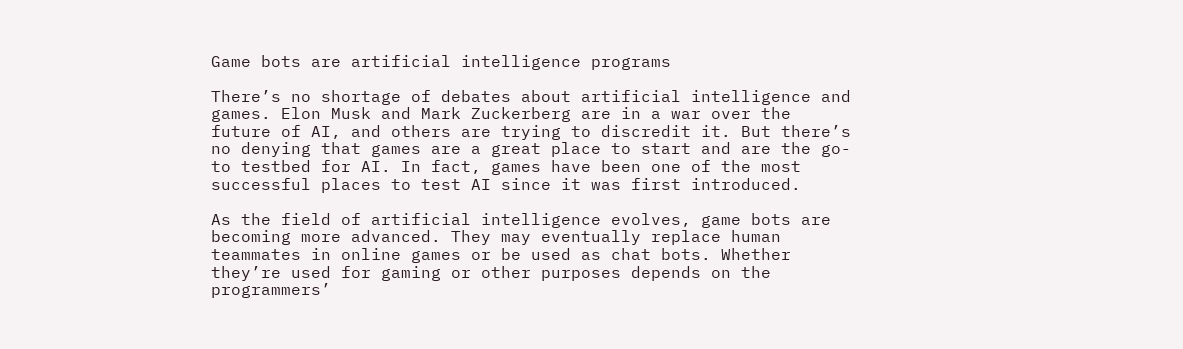Game bots are artificial intelligence programs

There’s no shortage of debates about artificial intelligence and games. Elon Musk and Mark Zuckerberg are in a war over the future of AI, and others are trying to discredit it. But there’s no denying that games are a great place to start and are the go-to testbed for AI. In fact, games have been one of the most successful places to test AI since it was first introduced.

As the field of artificial intelligence evolves, game bots are becoming more advanced. They may eventually replace human teammates in online games or be used as chat bots. Whether they’re used for gaming or other purposes depends on the programmers’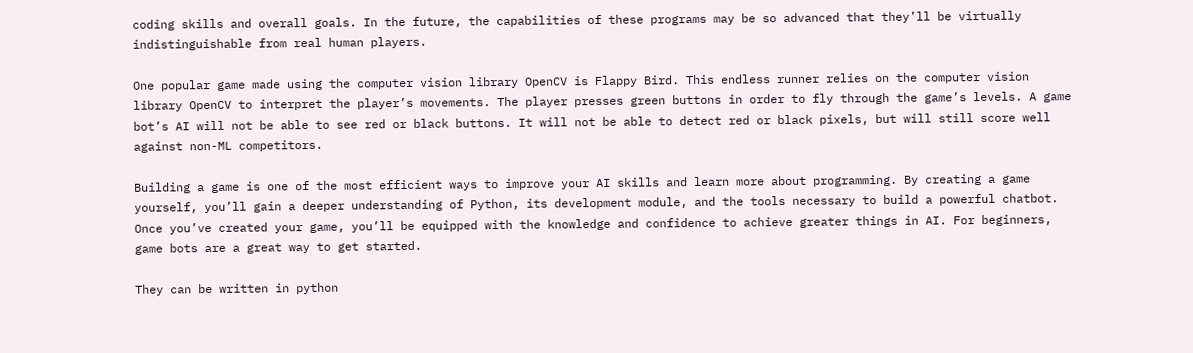coding skills and overall goals. In the future, the capabilities of these programs may be so advanced that they’ll be virtually indistinguishable from real human players.

One popular game made using the computer vision library OpenCV is Flappy Bird. This endless runner relies on the computer vision library OpenCV to interpret the player’s movements. The player presses green buttons in order to fly through the game’s levels. A game bot’s AI will not be able to see red or black buttons. It will not be able to detect red or black pixels, but will still score well against non-ML competitors.

Building a game is one of the most efficient ways to improve your AI skills and learn more about programming. By creating a game yourself, you’ll gain a deeper understanding of Python, its development module, and the tools necessary to build a powerful chatbot. Once you’ve created your game, you’ll be equipped with the knowledge and confidence to achieve greater things in AI. For beginners, game bots are a great way to get started.

They can be written in python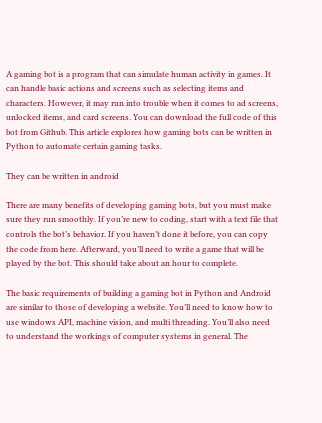A gaming bot is a program that can simulate human activity in games. It can handle basic actions and screens such as selecting items and characters. However, it may run into trouble when it comes to ad screens, unlocked items, and card screens. You can download the full code of this bot from Github. This article explores how gaming bots can be written in Python to automate certain gaming tasks.

They can be written in android

There are many benefits of developing gaming bots, but you must make sure they run smoothly. If you’re new to coding, start with a text file that controls the bot’s behavior. If you haven’t done it before, you can copy the code from here. Afterward, you’ll need to write a game that will be played by the bot. This should take about an hour to complete.

The basic requirements of building a gaming bot in Python and Android are similar to those of developing a website. You’ll need to know how to use windows API, machine vision, and multi threading. You’ll also need to understand the workings of computer systems in general. The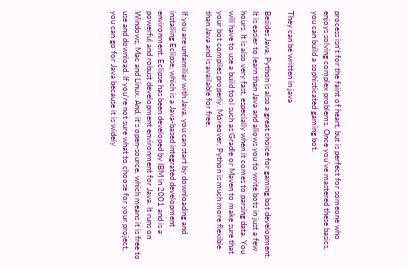process isn’t for the faint of heart, but is perfect for someone who enjoys solving complex problems. Once you’ve mastered these basics, you can build a sophisticated gaming bot.

They can be written in java

Besides Java, Python is also a great choice for gaming bot development. It is easier to learn than Java and allows you to write bots in just a few hours. It is also very fast, especially when it comes to parsing data. You will have to use a build tool such as Gradle or Maven to make sure that your bot compiles properly. Moreover, Python is much more flexible than Java and is available for free.

If you are unfamiliar with Java, you can start by downloading and installing Eclipse, which is a Java-based integrated development environment. Eclipse has been developed by IBM in 2001 and is a powerful and robust development environment for Java. It runs on Windows, Mac and Linux. And, it’s open-source, which means it is free to use and download. If you’re not sure what to choose for your project, you can go for Java because it is widely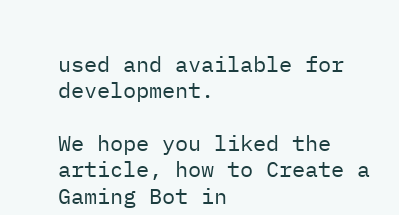used and available for development.

We hope you liked the article, how to Create a Gaming Bot in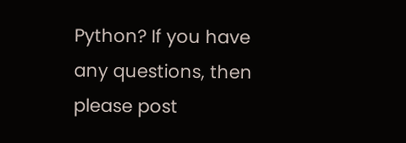Python? If you have any questions, then please post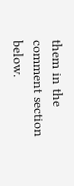them in the comment section below.